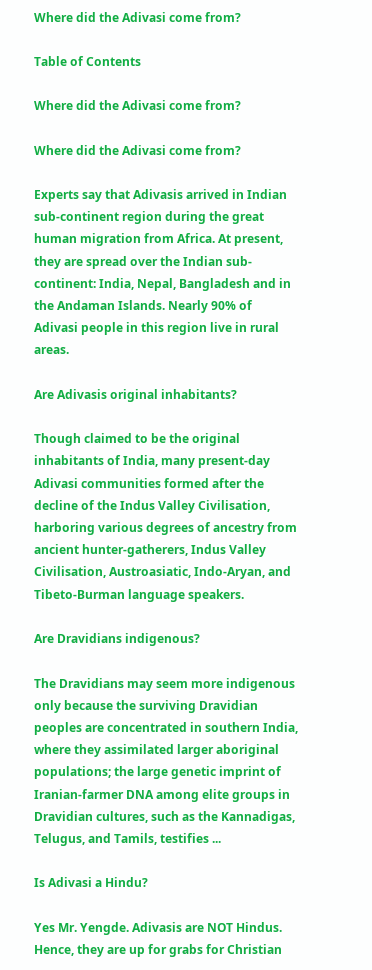Where did the Adivasi come from?

Table of Contents

Where did the Adivasi come from?

Where did the Adivasi come from?

Experts say that Adivasis arrived in Indian sub-continent region during the great human migration from Africa. At present, they are spread over the Indian sub-continent: India, Nepal, Bangladesh and in the Andaman Islands. Nearly 90% of Adivasi people in this region live in rural areas.

Are Adivasis original inhabitants?

Though claimed to be the original inhabitants of India, many present-day Adivasi communities formed after the decline of the Indus Valley Civilisation, harboring various degrees of ancestry from ancient hunter-gatherers, Indus Valley Civilisation, Austroasiatic, Indo-Aryan, and Tibeto-Burman language speakers.

Are Dravidians indigenous?

The Dravidians may seem more indigenous only because the surviving Dravidian peoples are concentrated in southern India, where they assimilated larger aboriginal populations; the large genetic imprint of Iranian-farmer DNA among elite groups in Dravidian cultures, such as the Kannadigas, Telugus, and Tamils, testifies ...

Is Adivasi a Hindu?

Yes Mr. Yengde. Adivasis are NOT Hindus. Hence, they are up for grabs for Christian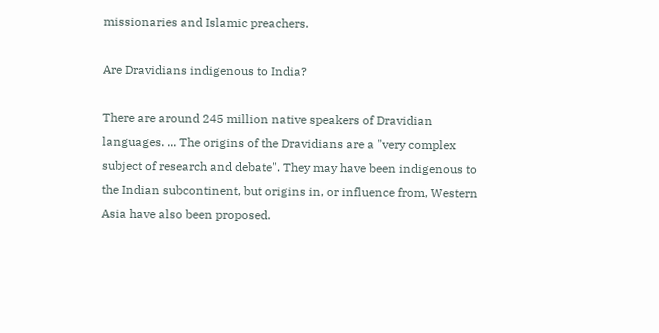missionaries and Islamic preachers.

Are Dravidians indigenous to India?

There are around 245 million native speakers of Dravidian languages. ... The origins of the Dravidians are a "very complex subject of research and debate". They may have been indigenous to the Indian subcontinent, but origins in, or influence from, Western Asia have also been proposed.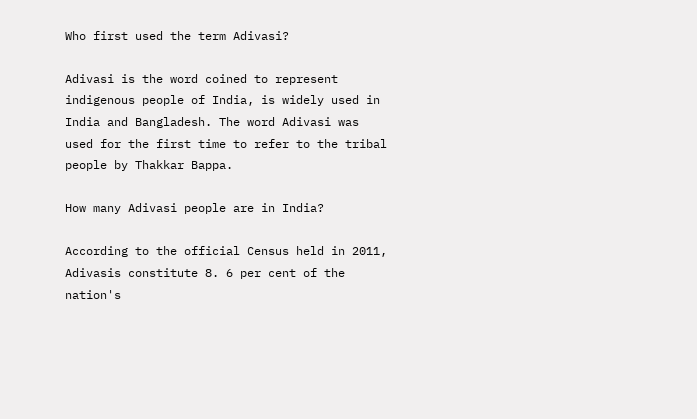Who first used the term Adivasi?

Adivasi is the word coined to represent indigenous people of India, is widely used in India and Bangladesh. The word Adivasi was used for the first time to refer to the tribal people by Thakkar Bappa.

How many Adivasi people are in India?

According to the official Census held in 2011, Adivasis constitute 8. 6 per cent of the nation's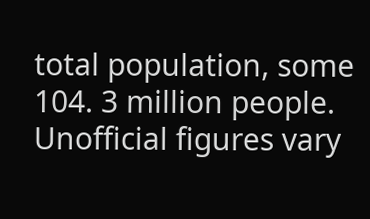total population, some 104. 3 million people. Unofficial figures vary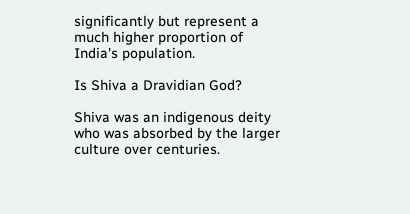significantly but represent a much higher proportion of India's population.

Is Shiva a Dravidian God?

Shiva was an indigenous deity who was absorbed by the larger culture over centuries.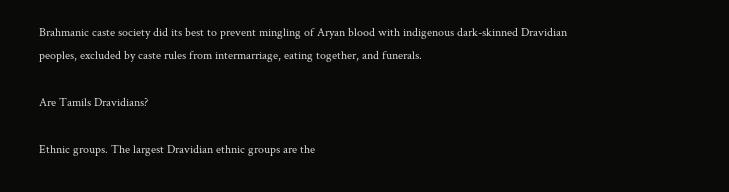Brahmanic caste society did its best to prevent mingling of Aryan blood with indigenous dark-skinned Dravidian peoples, excluded by caste rules from intermarriage, eating together, and funerals.

Are Tamils Dravidians?

Ethnic groups. The largest Dravidian ethnic groups are the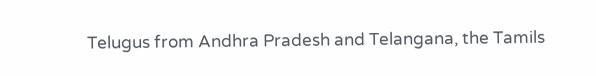Telugus from Andhra Pradesh and Telangana, the Tamils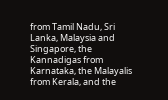from Tamil Nadu, Sri Lanka, Malaysia and Singapore, the Kannadigas from Karnataka, the Malayalis from Kerala, and the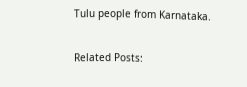Tulu people from Karnataka.

Related Posts: